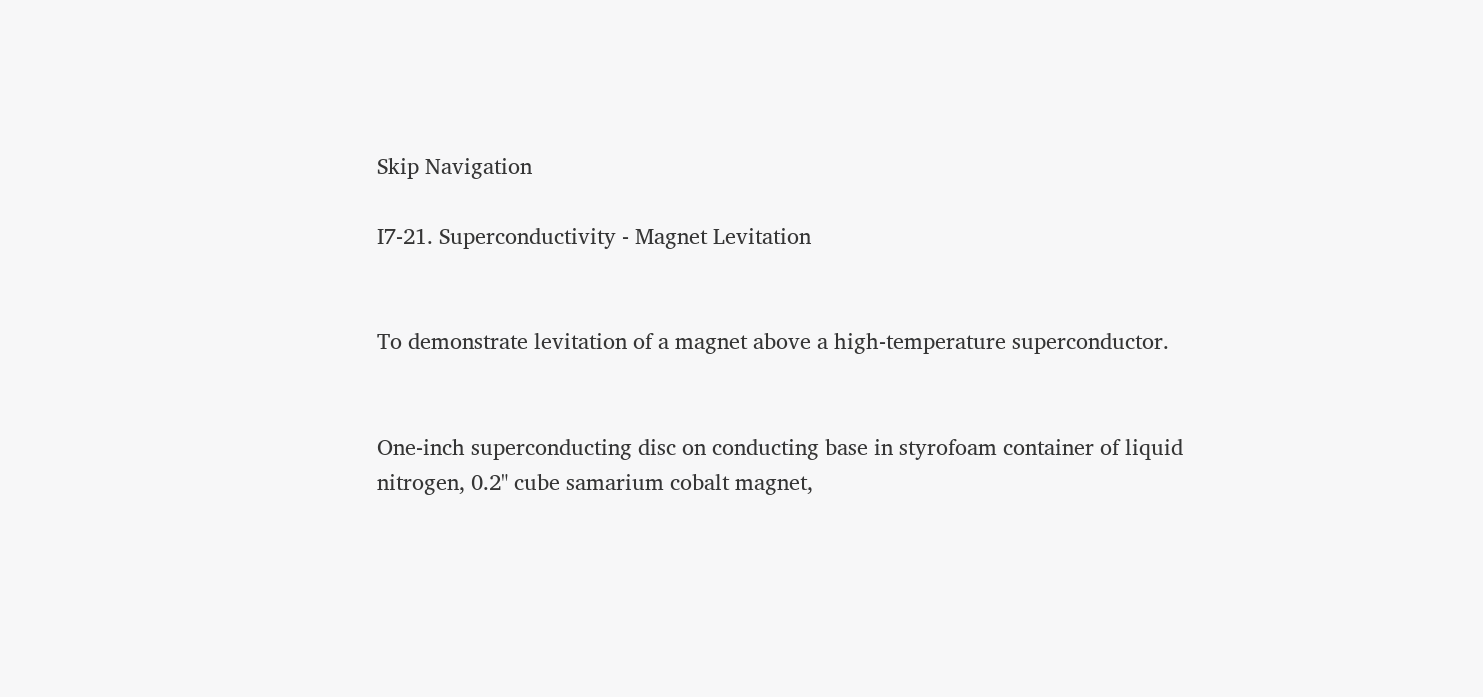Skip Navigation

I7-21. Superconductivity - Magnet Levitation


To demonstrate levitation of a magnet above a high-temperature superconductor.


One-inch superconducting disc on conducting base in styrofoam container of liquid nitrogen, 0.2" cube samarium cobalt magnet,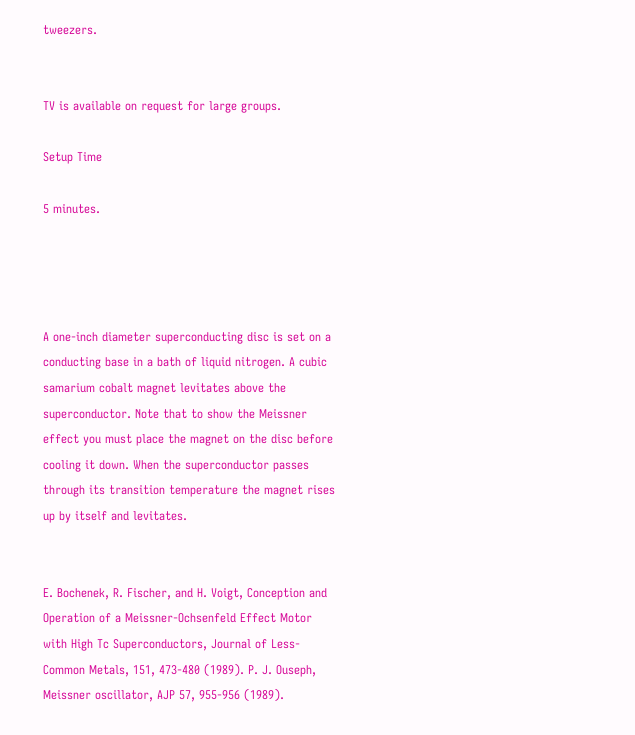tweezers.


TV is available on request for large groups.

Setup Time

5 minutes.




A one-inch diameter superconducting disc is set on a conducting base in a bath of liquid nitrogen. A cubic samarium cobalt magnet levitates above the superconductor. Note that to show the Meissner effect you must place the magnet on the disc before cooling it down. When the superconductor passes through its transition temperature the magnet rises up by itself and levitates.


E. Bochenek, R. Fischer, and H. Voigt, Conception and Operation of a Meissner-Ochsenfeld Effect Motor with High Tc Superconductors, Journal of Less-Common Metals, 151, 473-480 (1989). P. J. Ouseph, Meissner oscillator, AJP 57, 955-956 (1989).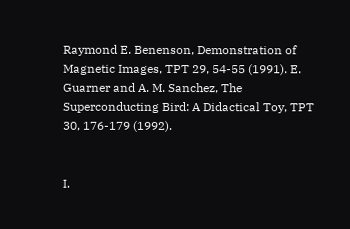Raymond E. Benenson, Demonstration of Magnetic Images, TPT 29, 54-55 (1991). E. Guarner and A. M. Sanchez, The Superconducting Bird: A Didactical Toy, TPT 30, 176-179 (1992).


I.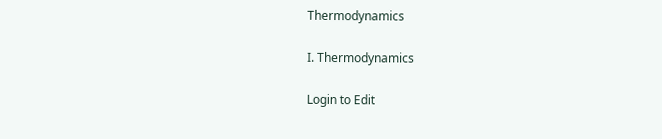Thermodynamics

I. Thermodynamics

Login to Edit